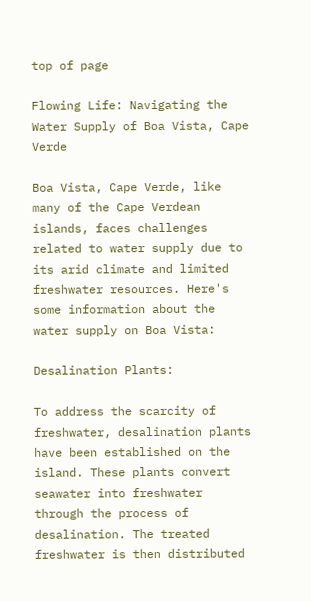top of page

Flowing Life: Navigating the Water Supply of Boa Vista, Cape Verde

Boa Vista, Cape Verde, like many of the Cape Verdean islands, faces challenges related to water supply due to its arid climate and limited freshwater resources. Here's some information about the water supply on Boa Vista:

Desalination Plants:

To address the scarcity of freshwater, desalination plants have been established on the island. These plants convert seawater into freshwater through the process of desalination. The treated freshwater is then distributed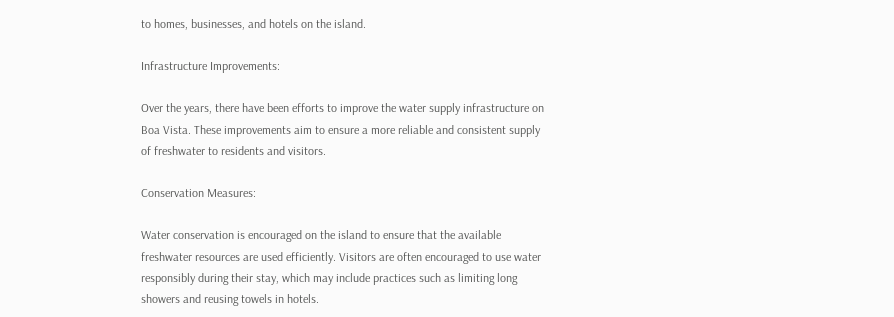to homes, businesses, and hotels on the island.

Infrastructure Improvements:

Over the years, there have been efforts to improve the water supply infrastructure on Boa Vista. These improvements aim to ensure a more reliable and consistent supply of freshwater to residents and visitors.

Conservation Measures:

Water conservation is encouraged on the island to ensure that the available freshwater resources are used efficiently. Visitors are often encouraged to use water responsibly during their stay, which may include practices such as limiting long showers and reusing towels in hotels.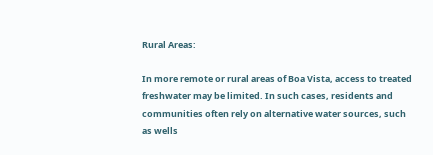Rural Areas:

In more remote or rural areas of Boa Vista, access to treated freshwater may be limited. In such cases, residents and communities often rely on alternative water sources, such as wells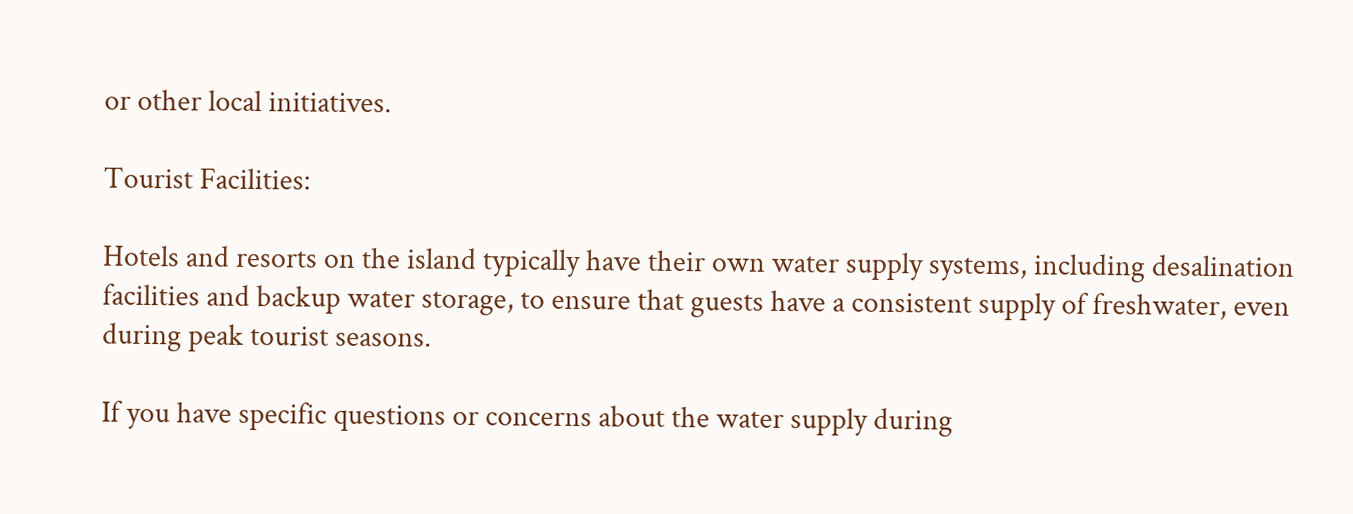or other local initiatives.

Tourist Facilities:

Hotels and resorts on the island typically have their own water supply systems, including desalination facilities and backup water storage, to ensure that guests have a consistent supply of freshwater, even during peak tourist seasons.

If you have specific questions or concerns about the water supply during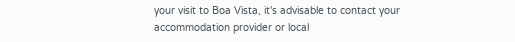your visit to Boa Vista, it's advisable to contact your accommodation provider or local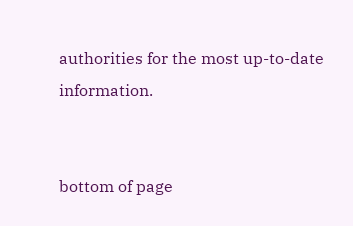authorities for the most up-to-date information.


bottom of page